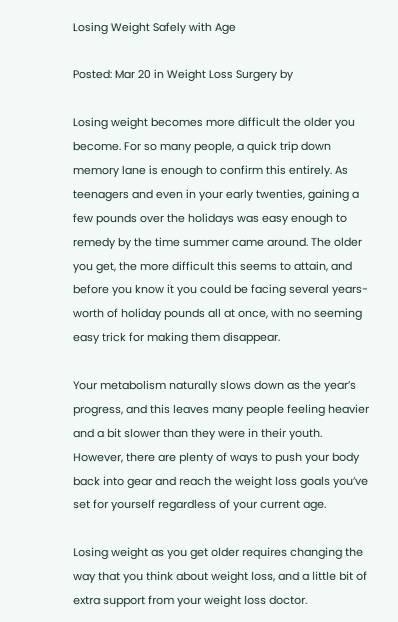Losing Weight Safely with Age

Posted: Mar 20 in Weight Loss Surgery by

Losing weight becomes more difficult the older you become. For so many people, a quick trip down memory lane is enough to confirm this entirely. As teenagers and even in your early twenties, gaining a few pounds over the holidays was easy enough to remedy by the time summer came around. The older you get, the more difficult this seems to attain, and before you know it you could be facing several years-worth of holiday pounds all at once, with no seeming easy trick for making them disappear.

Your metabolism naturally slows down as the year’s progress, and this leaves many people feeling heavier and a bit slower than they were in their youth. However, there are plenty of ways to push your body back into gear and reach the weight loss goals you’ve set for yourself regardless of your current age.

Losing weight as you get older requires changing the way that you think about weight loss, and a little bit of extra support from your weight loss doctor.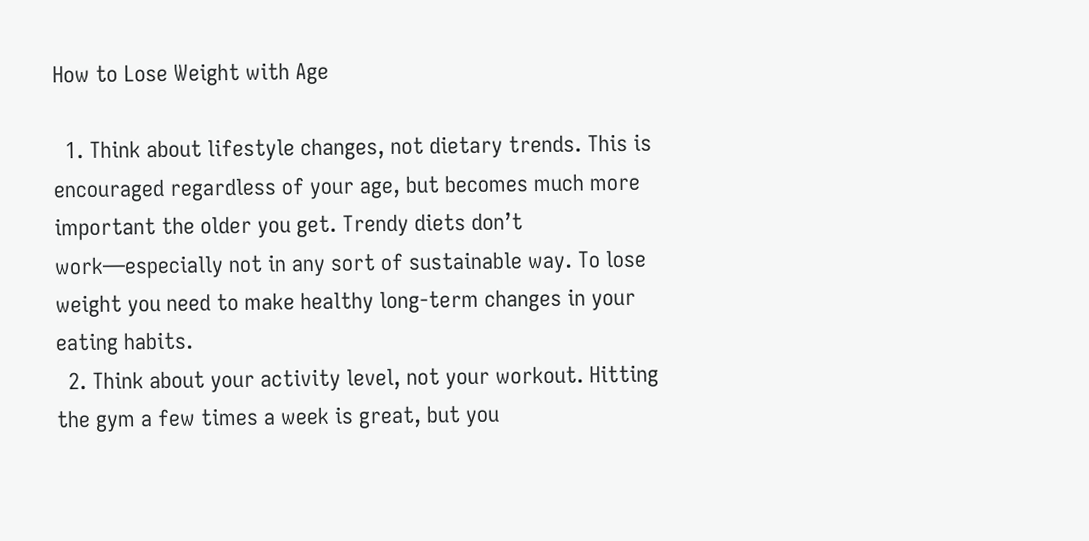How to Lose Weight with Age

  1. Think about lifestyle changes, not dietary trends. This is encouraged regardless of your age, but becomes much more important the older you get. Trendy diets don’t work—especially not in any sort of sustainable way. To lose weight you need to make healthy long-term changes in your eating habits.
  2. Think about your activity level, not your workout. Hitting the gym a few times a week is great, but you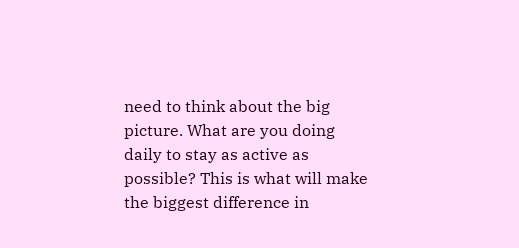need to think about the big picture. What are you doing daily to stay as active as possible? This is what will make the biggest difference in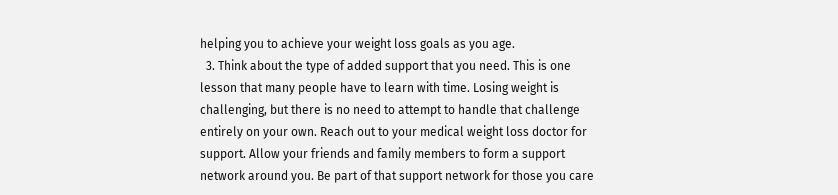helping you to achieve your weight loss goals as you age.
  3. Think about the type of added support that you need. This is one lesson that many people have to learn with time. Losing weight is challenging, but there is no need to attempt to handle that challenge entirely on your own. Reach out to your medical weight loss doctor for support. Allow your friends and family members to form a support network around you. Be part of that support network for those you care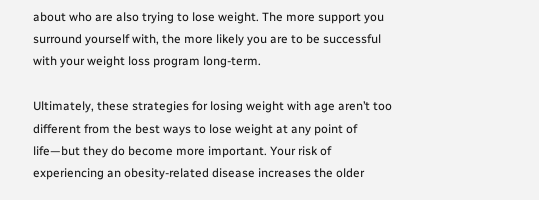about who are also trying to lose weight. The more support you surround yourself with, the more likely you are to be successful with your weight loss program long-term.

Ultimately, these strategies for losing weight with age aren’t too different from the best ways to lose weight at any point of life—but they do become more important. Your risk of experiencing an obesity-related disease increases the older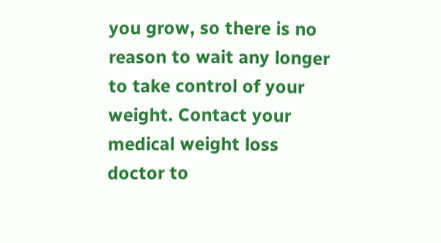you grow, so there is no reason to wait any longer to take control of your weight. Contact your medical weight loss doctor to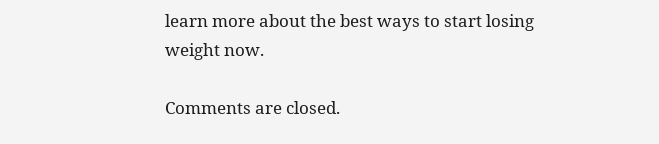learn more about the best ways to start losing weight now.

Comments are closed.